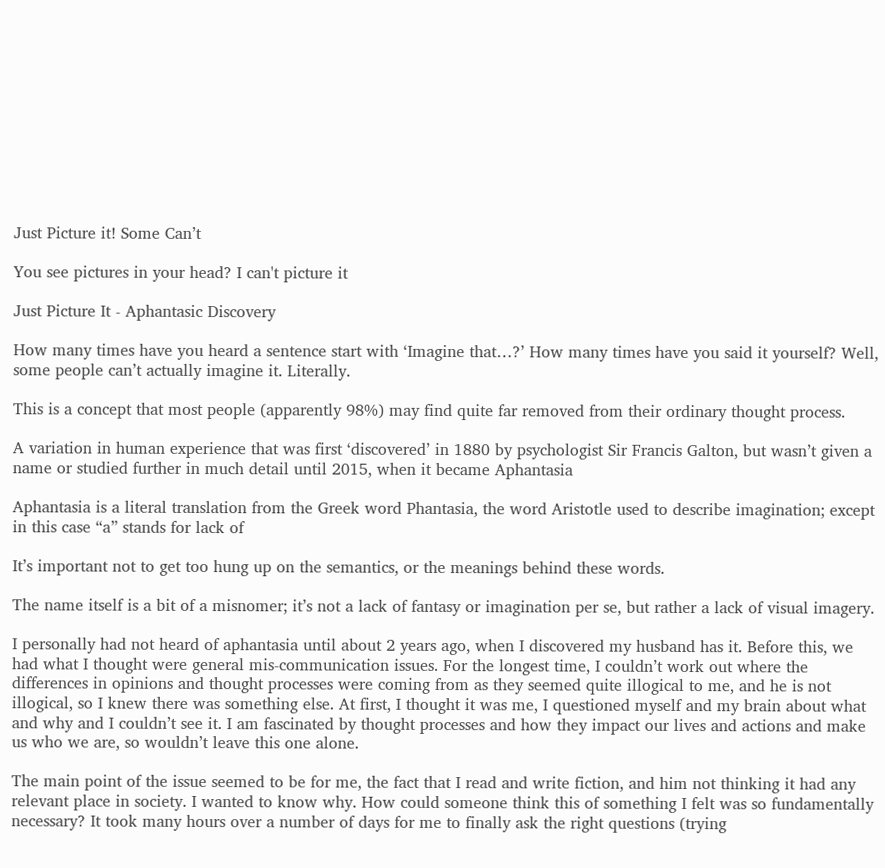Just Picture it! Some Can’t

You see pictures in your head? I can't picture it

Just Picture It - Aphantasic Discovery

How many times have you heard a sentence start with ‘Imagine that…?’ How many times have you said it yourself? Well, some people can’t actually imagine it. Literally.

This is a concept that most people (apparently 98%) may find quite far removed from their ordinary thought process.

A variation in human experience that was first ‘discovered’ in 1880 by psychologist Sir Francis Galton, but wasn’t given a name or studied further in much detail until 2015, when it became Aphantasia

Aphantasia is a literal translation from the Greek word Phantasia, the word Aristotle used to describe imagination; except in this case “a” stands for lack of

It’s important not to get too hung up on the semantics, or the meanings behind these words.

The name itself is a bit of a misnomer; it’s not a lack of fantasy or imagination per se, but rather a lack of visual imagery.

I personally had not heard of aphantasia until about 2 years ago, when I discovered my husband has it. Before this, we had what I thought were general mis-communication issues. For the longest time, I couldn’t work out where the differences in opinions and thought processes were coming from as they seemed quite illogical to me, and he is not illogical, so I knew there was something else. At first, I thought it was me, I questioned myself and my brain about what and why and I couldn’t see it. I am fascinated by thought processes and how they impact our lives and actions and make us who we are, so wouldn’t leave this one alone.

The main point of the issue seemed to be for me, the fact that I read and write fiction, and him not thinking it had any relevant place in society. I wanted to know why. How could someone think this of something I felt was so fundamentally necessary? It took many hours over a number of days for me to finally ask the right questions (trying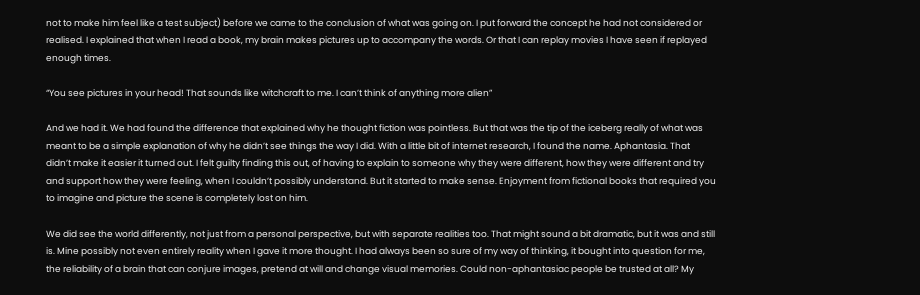not to make him feel like a test subject) before we came to the conclusion of what was going on. I put forward the concept he had not considered or realised. I explained that when I read a book, my brain makes pictures up to accompany the words. Or that I can replay movies I have seen if replayed enough times.

“You see pictures in your head! That sounds like witchcraft to me. I can’t think of anything more alien”

And we had it. We had found the difference that explained why he thought fiction was pointless. But that was the tip of the iceberg really of what was meant to be a simple explanation of why he didn’t see things the way I did. With a little bit of internet research, I found the name. Aphantasia. That didn’t make it easier it turned out. I felt guilty finding this out, of having to explain to someone why they were different, how they were different and try and support how they were feeling, when I couldn’t possibly understand. But it started to make sense. Enjoyment from fictional books that required you to imagine and picture the scene is completely lost on him.

We did see the world differently, not just from a personal perspective, but with separate realities too. That might sound a bit dramatic, but it was and still is. Mine possibly not even entirely reality when I gave it more thought. I had always been so sure of my way of thinking, it bought into question for me, the reliability of a brain that can conjure images, pretend at will and change visual memories. Could non-aphantasiac people be trusted at all? My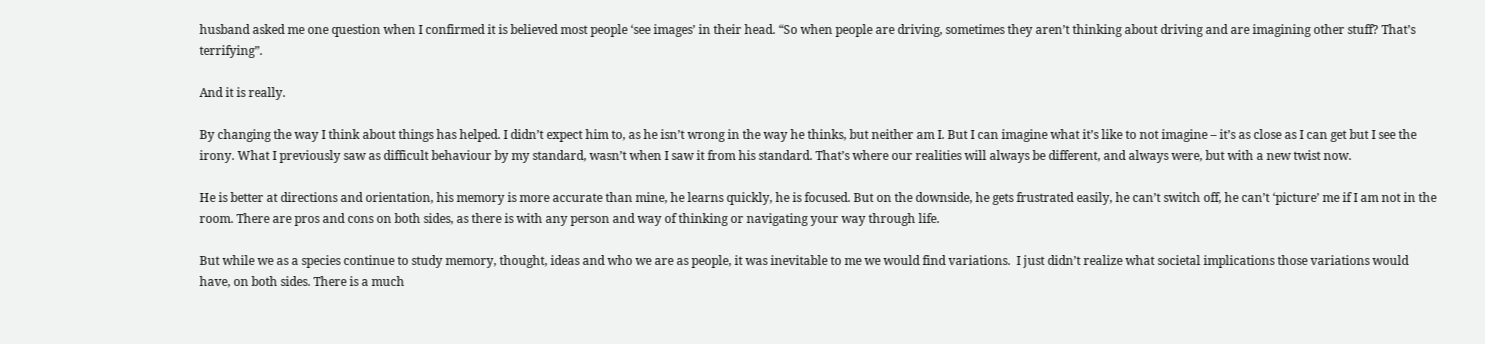husband asked me one question when I confirmed it is believed most people ‘see images’ in their head. “So when people are driving, sometimes they aren’t thinking about driving and are imagining other stuff? That’s terrifying”.

And it is really.

By changing the way I think about things has helped. I didn’t expect him to, as he isn’t wrong in the way he thinks, but neither am I. But I can imagine what it’s like to not imagine – it’s as close as I can get but I see the irony. What I previously saw as difficult behaviour by my standard, wasn’t when I saw it from his standard. That’s where our realities will always be different, and always were, but with a new twist now.

He is better at directions and orientation, his memory is more accurate than mine, he learns quickly, he is focused. But on the downside, he gets frustrated easily, he can’t switch off, he can’t ‘picture’ me if I am not in the room. There are pros and cons on both sides, as there is with any person and way of thinking or navigating your way through life.

But while we as a species continue to study memory, thought, ideas and who we are as people, it was inevitable to me we would find variations.  I just didn’t realize what societal implications those variations would have, on both sides. There is a much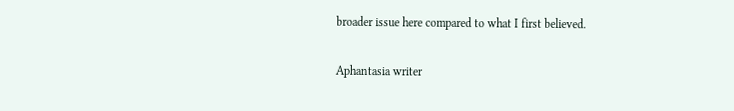broader issue here compared to what I first believed.

Aphantasia writer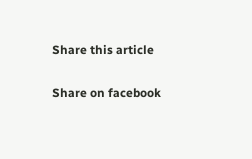Share this article

Share on facebook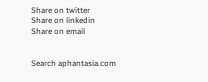Share on twitter
Share on linkedin
Share on email


Search aphantasia.com